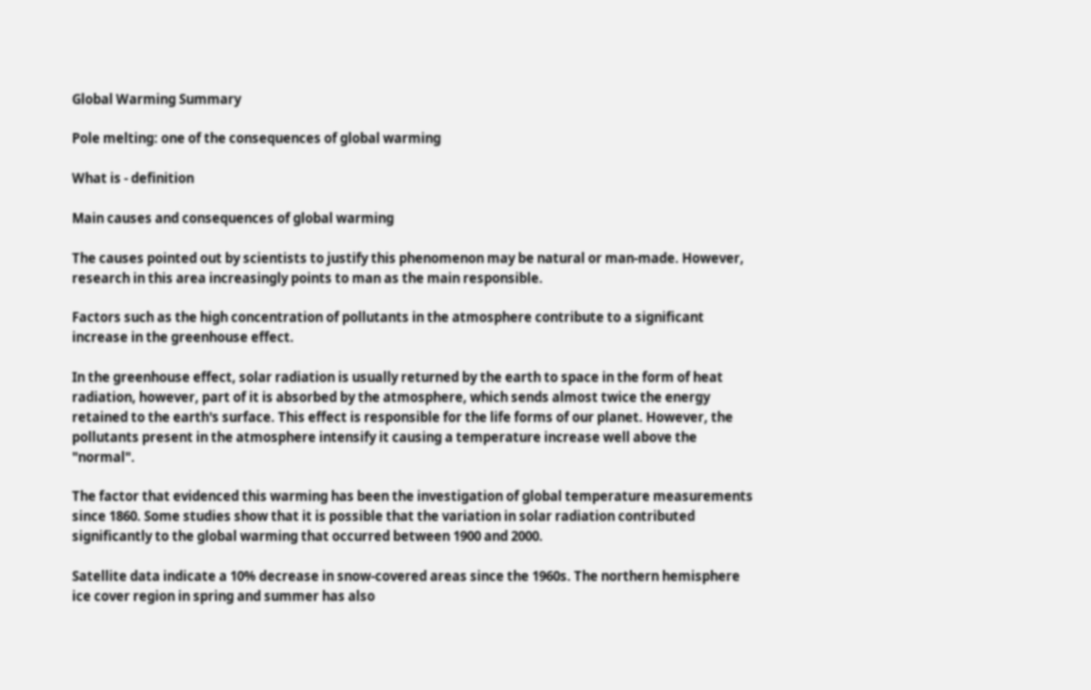Global Warming Summary

Pole melting: one of the consequences of global warming

What is - definition

Main causes and consequences of global warming

The causes pointed out by scientists to justify this phenomenon may be natural or man-made. However, research in this area increasingly points to man as the main responsible.

Factors such as the high concentration of pollutants in the atmosphere contribute to a significant increase in the greenhouse effect.

In the greenhouse effect, solar radiation is usually returned by the earth to space in the form of heat radiation, however, part of it is absorbed by the atmosphere, which sends almost twice the energy retained to the earth's surface. This effect is responsible for the life forms of our planet. However, the pollutants present in the atmosphere intensify it causing a temperature increase well above the "normal".

The factor that evidenced this warming has been the investigation of global temperature measurements since 1860. Some studies show that it is possible that the variation in solar radiation contributed significantly to the global warming that occurred between 1900 and 2000.

Satellite data indicate a 10% decrease in snow-covered areas since the 1960s. The northern hemisphere ice cover region in spring and summer has also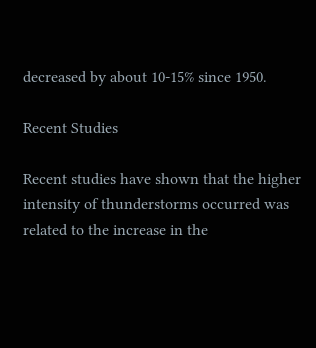decreased by about 10-15% since 1950.

Recent Studies

Recent studies have shown that the higher intensity of thunderstorms occurred was related to the increase in the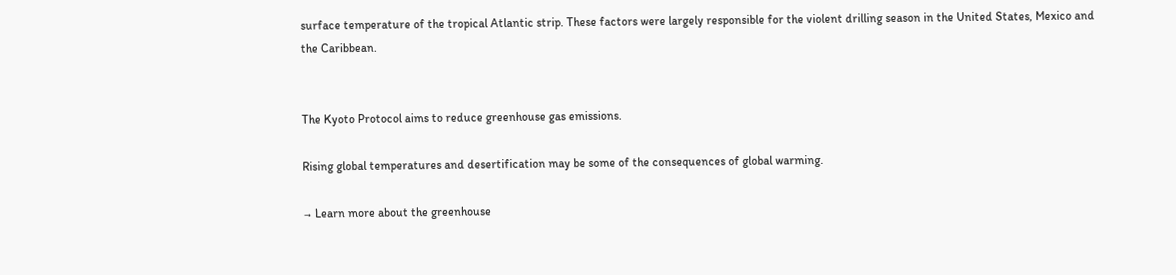surface temperature of the tropical Atlantic strip. These factors were largely responsible for the violent drilling season in the United States, Mexico and the Caribbean.


The Kyoto Protocol aims to reduce greenhouse gas emissions.

Rising global temperatures and desertification may be some of the consequences of global warming.

→ Learn more about the greenhouse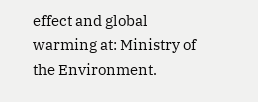effect and global warming at: Ministry of the Environment.